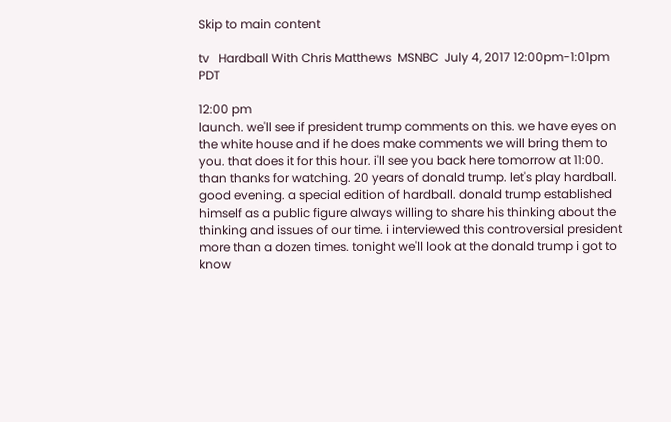Skip to main content

tv   Hardball With Chris Matthews  MSNBC  July 4, 2017 12:00pm-1:01pm PDT

12:00 pm
launch. we'll see if president trump comments on this. we have eyes on the white house and if he does make comments we will bring them to you. that does it for this hour. i'll see you back here tomorrow at 11:00. than thanks for watching. 20 years of donald trump. let's play hardball. good evening. a special edition of hardball. donald trump established himself as a public figure always willing to share his thinking about the thinking and issues of our time. i interviewed this controversial president more than a dozen times. tonight we'll look at the donald trump i got to know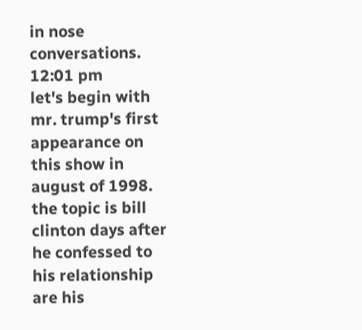in nose conversations.
12:01 pm
let's begin with mr. trump's first appearance on this show in august of 1998. the topic is bill clinton days after he confessed to his relationship are his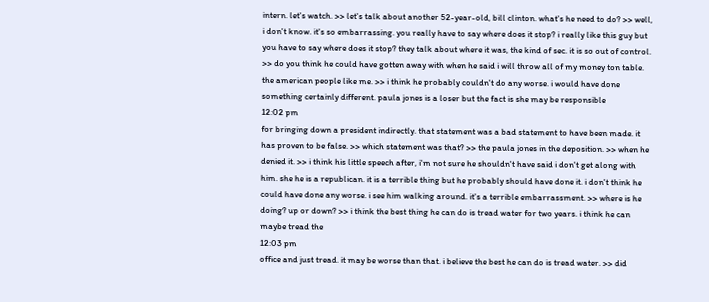intern. let's watch. >> let's talk about another 52-year-old, bill clinton. what's he need to do? >> well, i don't know. it's so embarrassing. you really have to say where does it stop? i really like this guy but you have to say where does it stop? they talk about where it was, the kind of sec. it is so out of control. >> do you think he could have gotten away with when he said i will throw all of my money ton table. the american people like me. >> i think he probably couldn't do any worse. i would have done something certainly different. paula jones is a loser but the fact is she may be responsible
12:02 pm
for bringing down a president indirectly. that statement was a bad statement to have been made. it has proven to be false. >> which statement was that? >> the paula jones in the deposition. >> when he denied it. >> i think his little speech after, i'm not sure he shouldn't have said i don't get along with him. she he is a republican. it is a terrible thing but he probably should have done it. i don't think he could have done any worse. i see him walking around. it's a terrible embarrassment. >> where is he doing? up or down? >> i think the best thing he can do is tread water for two years. i think he can maybe tread the
12:03 pm
office and just tread. it may be worse than that. i believe the best he can do is tread water. >> did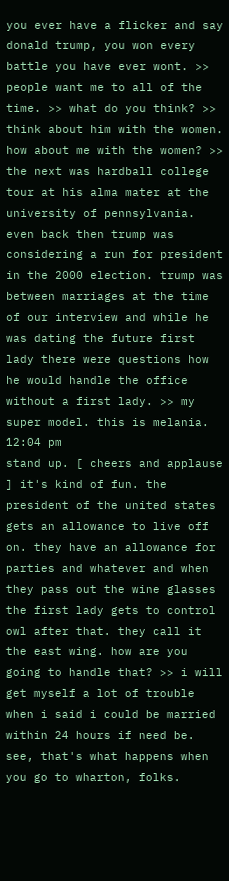you ever have a flicker and say donald trump, you won every battle you have ever wont. >> people want me to all of the time. >> what do you think? >> think about him with the women. how about me with the women? >> the next was hardball college tour at his alma mater at the university of pennsylvania. even back then trump was considering a run for president in the 2000 election. trump was between marriages at the time of our interview and while he was dating the future first lady there were questions how he would handle the office without a first lady. >> my super model. this is melania.
12:04 pm
stand up. [ cheers and applause ] it's kind of fun. the president of the united states gets an allowance to live off on. they have an allowance for parties and whatever and when they pass out the wine glasses the first lady gets to control owl after that. they call it the east wing. how are you going to handle that? >> i will get myself a lot of trouble when i said i could be married within 24 hours if need be. see, that's what happens when you go to wharton, folks.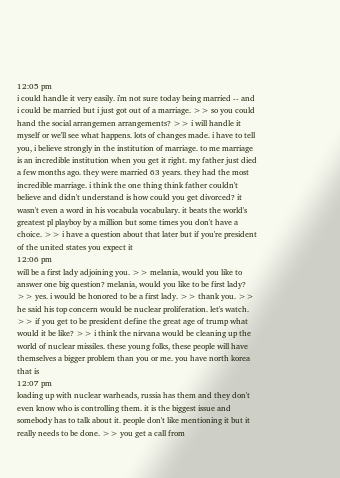12:05 pm
i could handle it very easily. i'm not sure today being married -- and i could be married but i just got out of a marriage. >> so you could hand the social arrangemen arrangements? >> i will handle it myself or we'll see what happens. lots of changes made. i have to tell you, i believe strongly in the institution of marriage. to me marriage is an incredible institution when you get it right. my father just died a few months ago. they were married 63 years. they had the most incredible marriage. i think the one thing think father couldn't believe and didn't understand is how could you get divorced? it wasn't even a word in his vocabula vocabulary. it beats the world's greatest pl playboy by a million but some times you don't have a choice. >> i have a question about that later but if you're president of the united states you expect it
12:06 pm
will be a first lady adjoining you. >> melania, would you like to answer one big question? melania, would you like to be first lady? >> yes. i would be honored to be a first lady. >> thank you. >> he said his top concern would be nuclear proliferation. let's watch. >> if you get to be president define the great age of trump what would it be like? >> i think the nirvana would be cleaning up the world of nuclear missiles. these young folks, these people will have themselves a bigger problem than you or me. you have north korea that is
12:07 pm
loading up with nuclear warheads, russia has them and they don't even know who is controlling them. it is the biggest issue and somebody has to talk about it. people don't like mentioning it but it really needs to be done. >> you get a call from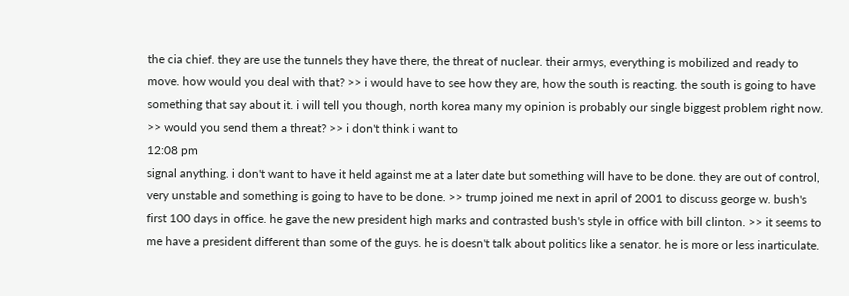the cia chief. they are use the tunnels they have there, the threat of nuclear. their armys, everything is mobilized and ready to move. how would you deal with that? >> i would have to see how they are, how the south is reacting. the south is going to have something that say about it. i will tell you though, north korea many my opinion is probably our single biggest problem right now. >> would you send them a threat? >> i don't think i want to
12:08 pm
signal anything. i don't want to have it held against me at a later date but something will have to be done. they are out of control, very unstable and something is going to have to be done. >> trump joined me next in april of 2001 to discuss george w. bush's first 100 days in office. he gave the new president high marks and contrasted bush's style in office with bill clinton. >> it seems to me have a president different than some of the guys. he is doesn't talk about politics like a senator. he is more or less inarticulate.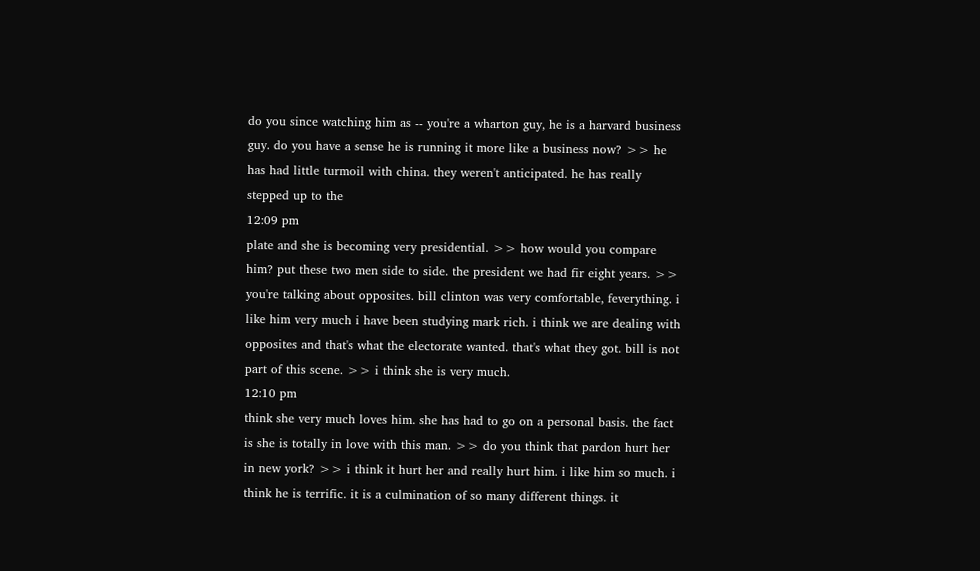do you since watching him as -- you're a wharton guy, he is a harvard business guy. do you have a sense he is running it more like a business now? >> he has had little turmoil with china. they weren't anticipated. he has really stepped up to the
12:09 pm
plate and she is becoming very presidential. >> how would you compare him? put these two men side to side. the president we had fir eight years. >> you're talking about opposites. bill clinton was very comfortable, feverything. i like him very much i have been studying mark rich. i think we are dealing with opposites and that's what the electorate wanted. that's what they got. bill is not part of this scene. >> i think she is very much.
12:10 pm
think she very much loves him. she has had to go on a personal basis. the fact is she is totally in love with this man. >> do you think that pardon hurt her in new york? >> i think it hurt her and really hurt him. i like him so much. i think he is terrific. it is a culmination of so many different things. it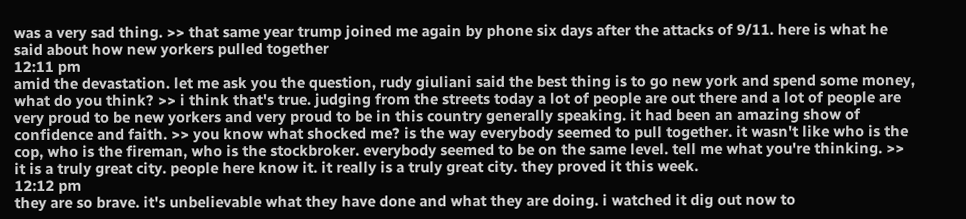was a very sad thing. >> that same year trump joined me again by phone six days after the attacks of 9/11. here is what he said about how new yorkers pulled together
12:11 pm
amid the devastation. let me ask you the question, rudy giuliani said the best thing is to go new york and spend some money, what do you think? >> i think that's true. judging from the streets today a lot of people are out there and a lot of people are very proud to be new yorkers and very proud to be in this country generally speaking. it had been an amazing show of confidence and faith. >> you know what shocked me? is the way everybody seemed to pull together. it wasn't like who is the cop, who is the fireman, who is the stockbroker. everybody seemed to be on the same level. tell me what you're thinking. >> it is a truly great city. people here know it. it really is a truly great city. they proved it this week.
12:12 pm
they are so brave. it's unbelievable what they have done and what they are doing. i watched it dig out now to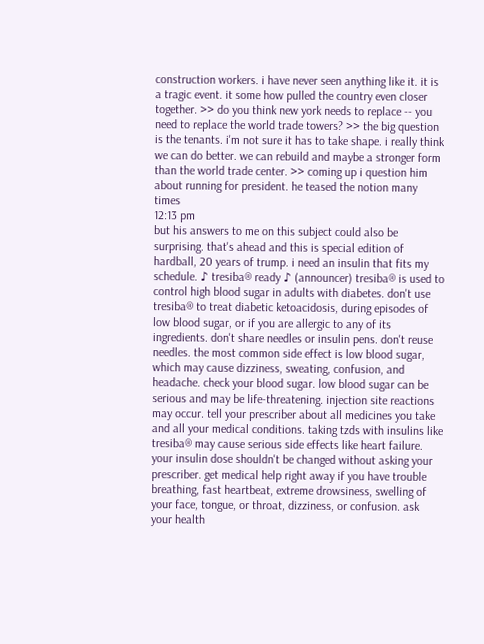construction workers. i have never seen anything like it. it is a tragic event. it some how pulled the country even closer together. >> do you think new york needs to replace -- you need to replace the world trade towers? >> the big question is the tenants. i'm not sure it has to take shape. i really think we can do better. we can rebuild and maybe a stronger form than the world trade center. >> coming up i question him about running for president. he teased the notion many times
12:13 pm
but his answers to me on this subject could also be surprising. that's ahead and this is special edition of hardball, 20 years of trump. i need an insulin that fits my schedule. ♪ tresiba® ready ♪ (announcer) tresiba® is used to control high blood sugar in adults with diabetes. don't use tresiba® to treat diabetic ketoacidosis, during episodes of low blood sugar, or if you are allergic to any of its ingredients. don't share needles or insulin pens. don't reuse needles. the most common side effect is low blood sugar, which may cause dizziness, sweating, confusion, and headache. check your blood sugar. low blood sugar can be serious and may be life-threatening. injection site reactions may occur. tell your prescriber about all medicines you take and all your medical conditions. taking tzds with insulins like tresiba® may cause serious side effects like heart failure. your insulin dose shouldn't be changed without asking your prescriber. get medical help right away if you have trouble breathing, fast heartbeat, extreme drowsiness, swelling of your face, tongue, or throat, dizziness, or confusion. ask your health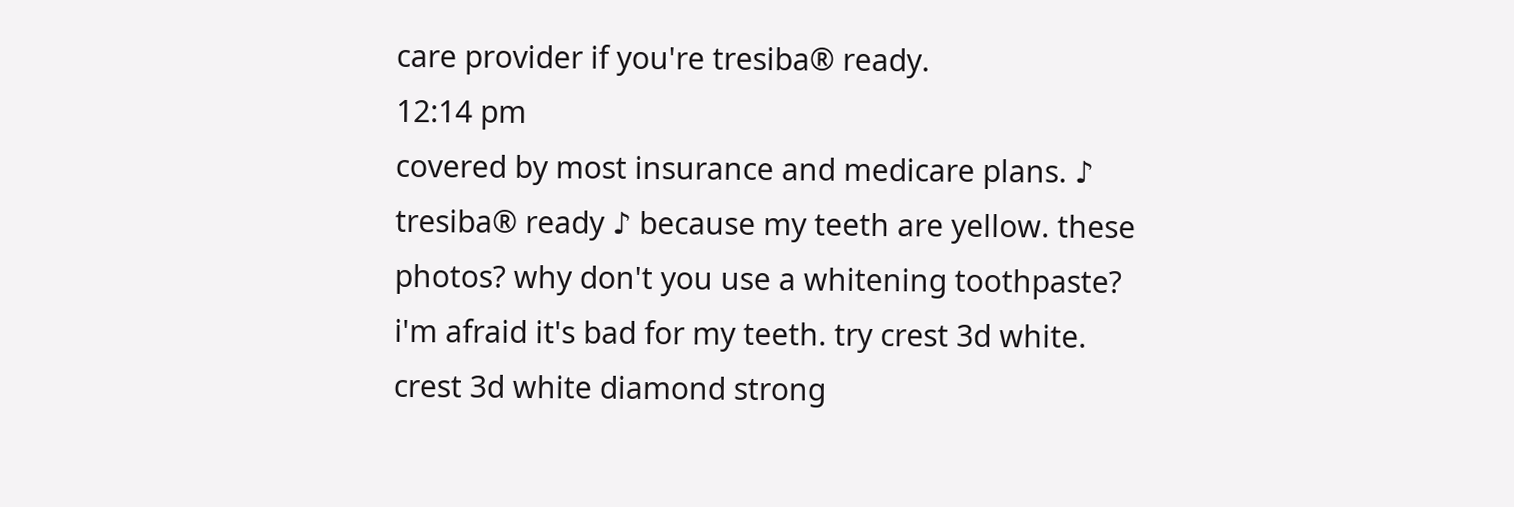care provider if you're tresiba® ready.
12:14 pm
covered by most insurance and medicare plans. ♪ tresiba® ready ♪ because my teeth are yellow. these photos? why don't you use a whitening toothpaste? i'm afraid it's bad for my teeth. try crest 3d white. crest 3d white diamond strong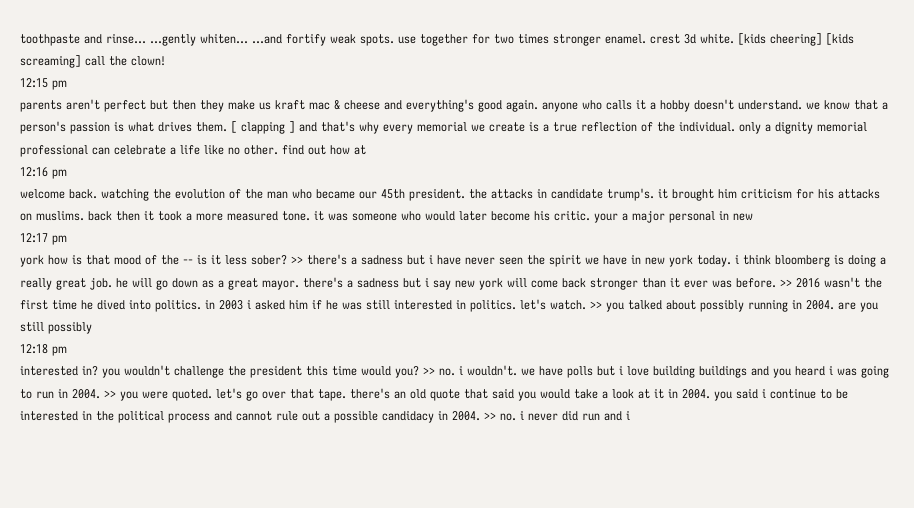toothpaste and rinse... ...gently whiten... ...and fortify weak spots. use together for two times stronger enamel. crest 3d white. [kids cheering] [kids screaming] call the clown!
12:15 pm
parents aren't perfect but then they make us kraft mac & cheese and everything's good again. anyone who calls it a hobby doesn't understand. we know that a person's passion is what drives them. [ clapping ] and that's why every memorial we create is a true reflection of the individual. only a dignity memorial professional can celebrate a life like no other. find out how at
12:16 pm
welcome back. watching the evolution of the man who became our 45th president. the attacks in candidate trump's. it brought him criticism for his attacks on muslims. back then it took a more measured tone. it was someone who would later become his critic. your a major personal in new
12:17 pm
york how is that mood of the -- is it less sober? >> there's a sadness but i have never seen the spirit we have in new york today. i think bloomberg is doing a really great job. he will go down as a great mayor. there's a sadness but i say new york will come back stronger than it ever was before. >> 2016 wasn't the first time he dived into politics. in 2003 i asked him if he was still interested in politics. let's watch. >> you talked about possibly running in 2004. are you still possibly
12:18 pm
interested in? you wouldn't challenge the president this time would you? >> no. i wouldn't. we have polls but i love building buildings and you heard i was going to run in 2004. >> you were quoted. let's go over that tape. there's an old quote that said you would take a look at it in 2004. you said i continue to be interested in the political process and cannot rule out a possible candidacy in 2004. >> no. i never did run and i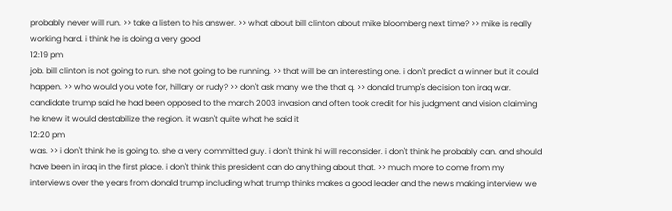probably never will run. >> take a listen to his answer. >> what about bill clinton about mike bloomberg next time? >> mike is really working hard. i think he is doing a very good
12:19 pm
job. bill clinton is not going to run. she not going to be running. >> that will be an interesting one. i don't predict a winner but it could happen. >> who would you vote for, hillary or rudy? >> don't ask many we the that q. >> donald trump's decision ton iraq war. candidate trump said he had been opposed to the march 2003 invasion and often took credit for his judgment and vision claiming he knew it would destabilize the region. it wasn't quite what he said it
12:20 pm
was. >> i don't think he is going to. she a very committed guy. i don't think hi will reconsider. i don't think he probably can. and should have been in iraq in the first place. i don't think this president can do anything about that. >> much more to come from my interviews over the years from donald trump including what trump thinks makes a good leader and the news making interview we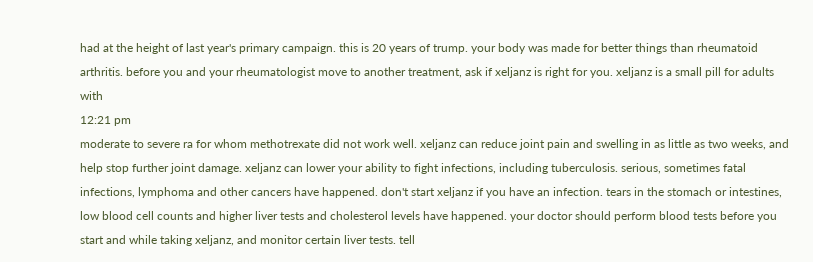had at the height of last year's primary campaign. this is 20 years of trump. your body was made for better things than rheumatoid arthritis. before you and your rheumatologist move to another treatment, ask if xeljanz is right for you. xeljanz is a small pill for adults with
12:21 pm
moderate to severe ra for whom methotrexate did not work well. xeljanz can reduce joint pain and swelling in as little as two weeks, and help stop further joint damage. xeljanz can lower your ability to fight infections, including tuberculosis. serious, sometimes fatal infections, lymphoma and other cancers have happened. don't start xeljanz if you have an infection. tears in the stomach or intestines, low blood cell counts and higher liver tests and cholesterol levels have happened. your doctor should perform blood tests before you start and while taking xeljanz, and monitor certain liver tests. tell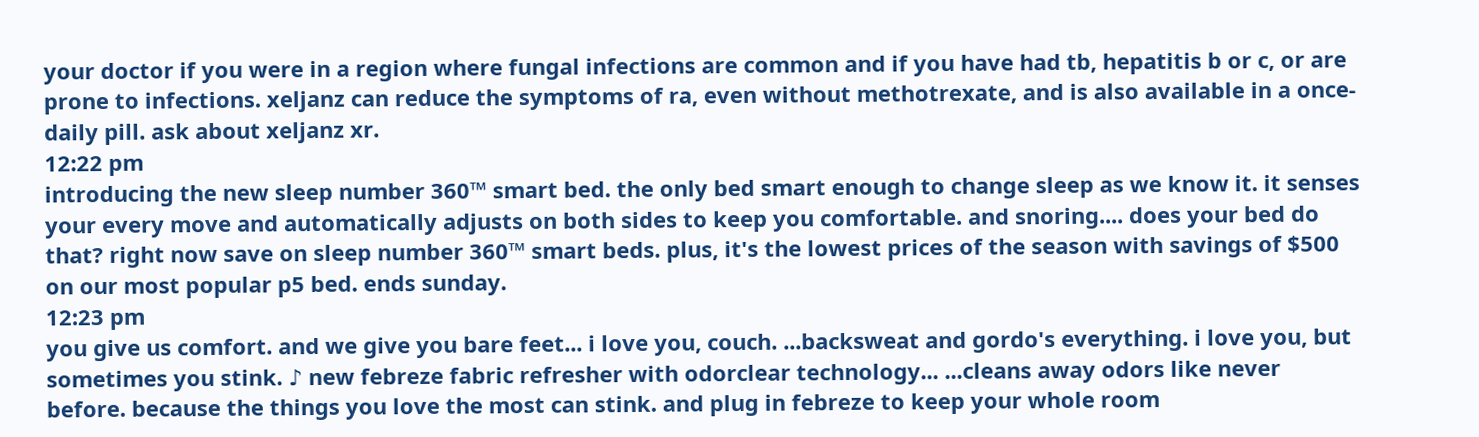your doctor if you were in a region where fungal infections are common and if you have had tb, hepatitis b or c, or are prone to infections. xeljanz can reduce the symptoms of ra, even without methotrexate, and is also available in a once-daily pill. ask about xeljanz xr.
12:22 pm
introducing the new sleep number 360™ smart bed. the only bed smart enough to change sleep as we know it. it senses your every move and automatically adjusts on both sides to keep you comfortable. and snoring.... does your bed do that? right now save on sleep number 360™ smart beds. plus, it's the lowest prices of the season with savings of $500 on our most popular p5 bed. ends sunday.
12:23 pm
you give us comfort. and we give you bare feet... i love you, couch. ...backsweat and gordo's everything. i love you, but sometimes you stink. ♪ new febreze fabric refresher with odorclear technology... ...cleans away odors like never before. because the things you love the most can stink. and plug in febreze to keep your whole room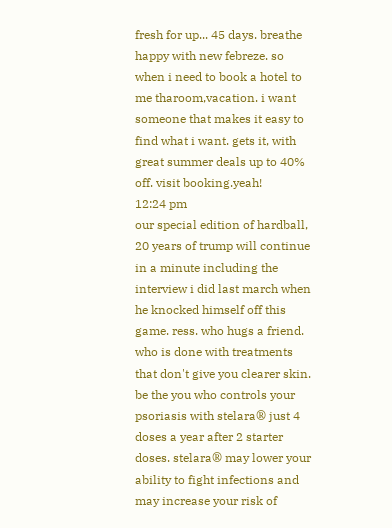fresh for up... 45 days. breathe happy with new febreze. so when i need to book a hotel to me tharoom,vacation. i want someone that makes it easy to find what i want. gets it, with great summer deals up to 40% off. visit booking.yeah!
12:24 pm
our special edition of hardball, 20 years of trump will continue in a minute including the interview i did last march when he knocked himself off this game. ress. who hugs a friend. who is done with treatments that don't give you clearer skin. be the you who controls your psoriasis with stelara® just 4 doses a year after 2 starter doses. stelara® may lower your ability to fight infections and may increase your risk of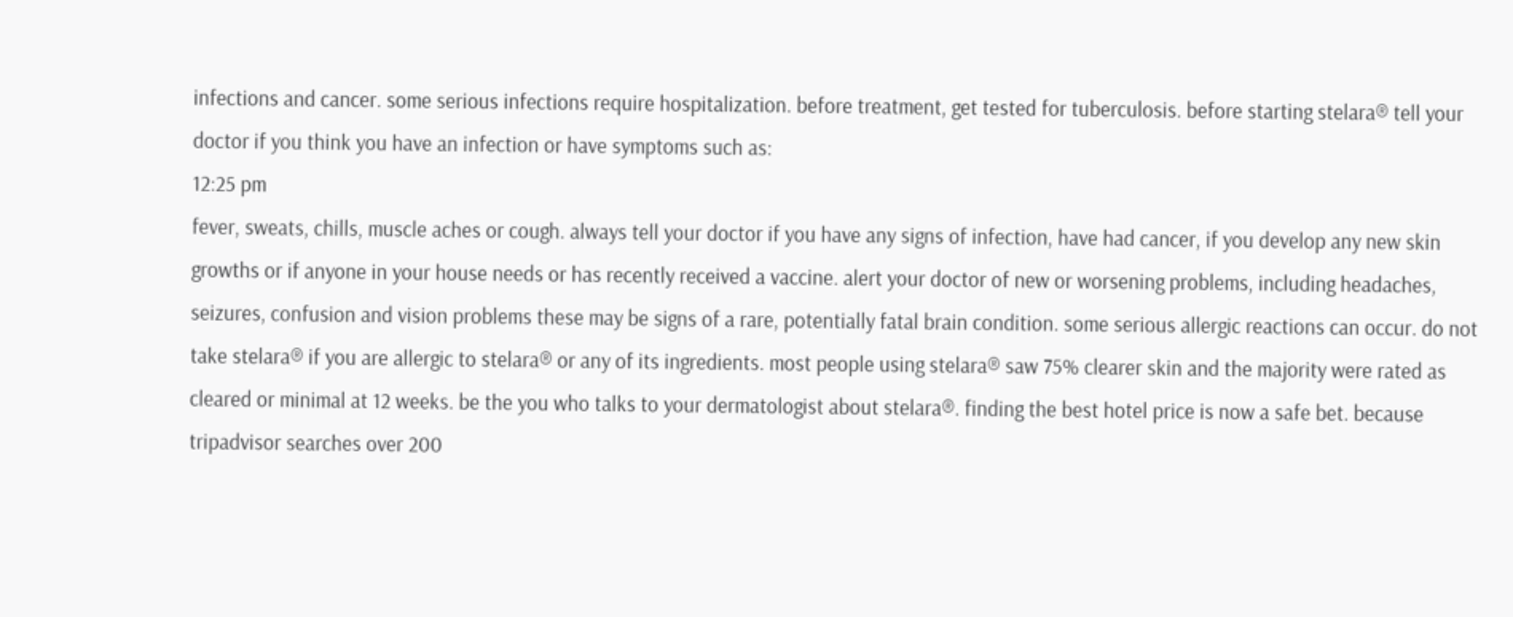infections and cancer. some serious infections require hospitalization. before treatment, get tested for tuberculosis. before starting stelara® tell your doctor if you think you have an infection or have symptoms such as:
12:25 pm
fever, sweats, chills, muscle aches or cough. always tell your doctor if you have any signs of infection, have had cancer, if you develop any new skin growths or if anyone in your house needs or has recently received a vaccine. alert your doctor of new or worsening problems, including headaches, seizures, confusion and vision problems these may be signs of a rare, potentially fatal brain condition. some serious allergic reactions can occur. do not take stelara® if you are allergic to stelara® or any of its ingredients. most people using stelara® saw 75% clearer skin and the majority were rated as cleared or minimal at 12 weeks. be the you who talks to your dermatologist about stelara®. finding the best hotel price is now a safe bet. because tripadvisor searches over 200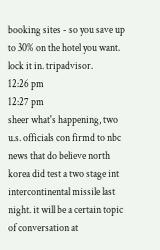booking sites - so you save up to 30% on the hotel you want. lock it in. tripadvisor.
12:26 pm
12:27 pm
sheer what's happening, two u.s. officials con firmd to nbc news that do believe north korea did test a two stage int intercontinental missile last night. it will be a certain topic of conversation at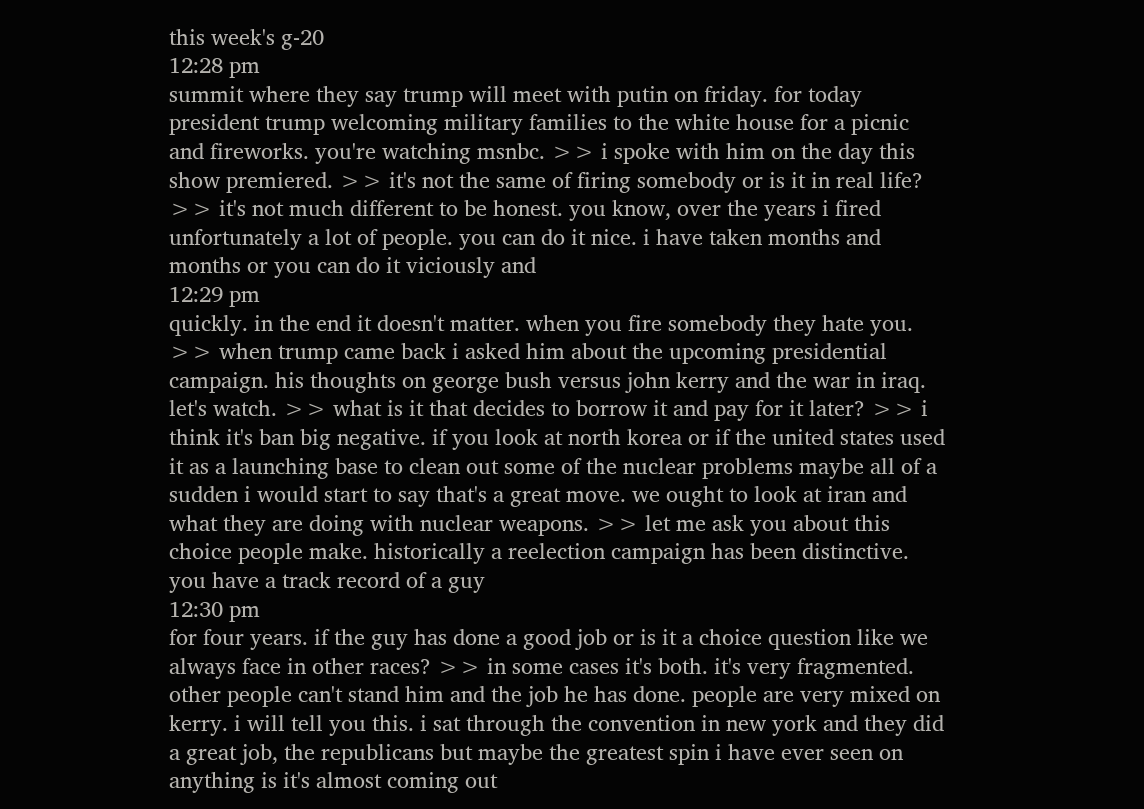this week's g-20
12:28 pm
summit where they say trump will meet with putin on friday. for today president trump welcoming military families to the white house for a picnic and fireworks. you're watching msnbc. >> i spoke with him on the day this show premiered. >> it's not the same of firing somebody or is it in real life? >> it's not much different to be honest. you know, over the years i fired unfortunately a lot of people. you can do it nice. i have taken months and months or you can do it viciously and
12:29 pm
quickly. in the end it doesn't matter. when you fire somebody they hate you. >> when trump came back i asked him about the upcoming presidential campaign. his thoughts on george bush versus john kerry and the war in iraq. let's watch. >> what is it that decides to borrow it and pay for it later? >> i think it's ban big negative. if you look at north korea or if the united states used it as a launching base to clean out some of the nuclear problems maybe all of a sudden i would start to say that's a great move. we ought to look at iran and what they are doing with nuclear weapons. >> let me ask you about this choice people make. historically a reelection campaign has been distinctive. you have a track record of a guy
12:30 pm
for four years. if the guy has done a good job or is it a choice question like we always face in other races? >> in some cases it's both. it's very fragmented. other people can't stand him and the job he has done. people are very mixed on kerry. i will tell you this. i sat through the convention in new york and they did a great job, the republicans but maybe the greatest spin i have ever seen on anything is it's almost coming out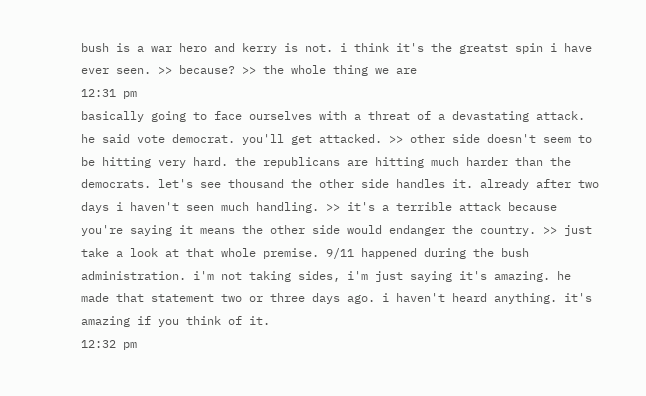bush is a war hero and kerry is not. i think it's the greatst spin i have ever seen. >> because? >> the whole thing we are
12:31 pm
basically going to face ourselves with a threat of a devastating attack. he said vote democrat. you'll get attacked. >> other side doesn't seem to be hitting very hard. the republicans are hitting much harder than the democrats. let's see thousand the other side handles it. already after two days i haven't seen much handling. >> it's a terrible attack because you're saying it means the other side would endanger the country. >> just take a look at that whole premise. 9/11 happened during the bush administration. i'm not taking sides, i'm just saying it's amazing. he made that statement two or three days ago. i haven't heard anything. it's amazing if you think of it.
12:32 pm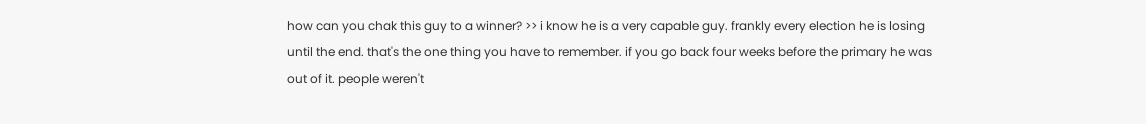how can you chak this guy to a winner? >> i know he is a very capable guy. frankly every election he is losing until the end. that's the one thing you have to remember. if you go back four weeks before the primary he was out of it. people weren't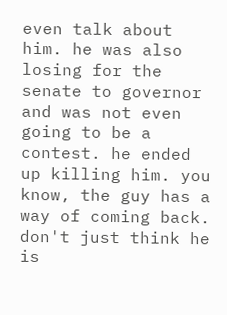even talk about him. he was also losing for the senate to governor and was not even going to be a contest. he ended up killing him. you know, the guy has a way of coming back. don't just think he is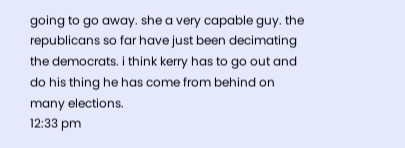going to go away. she a very capable guy. the republicans so far have just been decimating the democrats. i think kerry has to go out and do his thing he has come from behind on many elections.
12:33 pm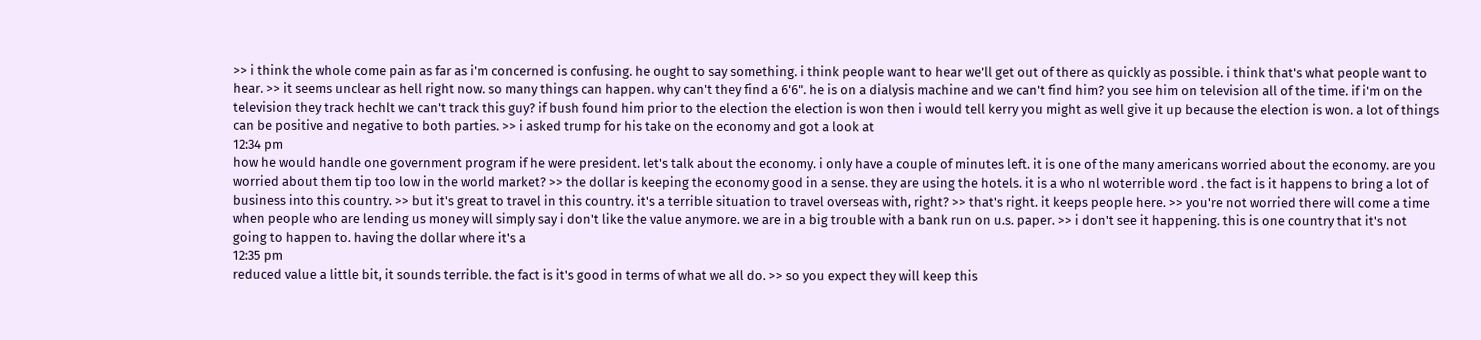>> i think the whole come pain as far as i'm concerned is confusing. he ought to say something. i think people want to hear we'll get out of there as quickly as possible. i think that's what people want to hear. >> it seems unclear as hell right now. so many things can happen. why can't they find a 6'6". he is on a dialysis machine and we can't find him? you see him on television all of the time. if i'm on the television they track hechlt we can't track this guy? if bush found him prior to the election the election is won then i would tell kerry you might as well give it up because the election is won. a lot of things can be positive and negative to both parties. >> i asked trump for his take on the economy and got a look at
12:34 pm
how he would handle one government program if he were president. let's talk about the economy. i only have a couple of minutes left. it is one of the many americans worried about the economy. are you worried about them tip too low in the world market? >> the dollar is keeping the economy good in a sense. they are using the hotels. it is a who nl woterrible word . the fact is it happens to bring a lot of business into this country. >> but it's great to travel in this country. it's a terrible situation to travel overseas with, right? >> that's right. it keeps people here. >> you're not worried there will come a time when people who are lending us money will simply say i don't like the value anymore. we are in a big trouble with a bank run on u.s. paper. >> i don't see it happening. this is one country that it's not going to happen to. having the dollar where it's a
12:35 pm
reduced value a little bit, it sounds terrible. the fact is it's good in terms of what we all do. >> so you expect they will keep this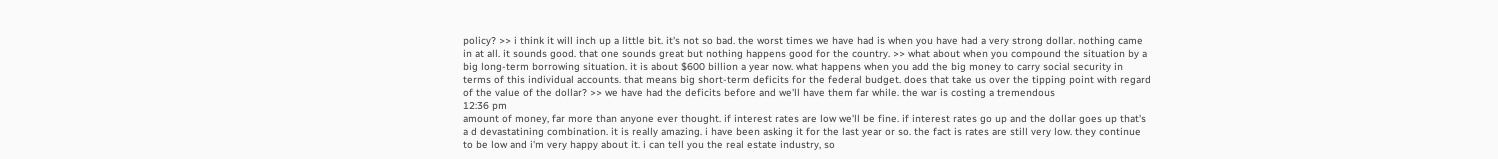policy? >> i think it will inch up a little bit. it's not so bad. the worst times we have had is when you have had a very strong dollar. nothing came in at all. it sounds good. that one sounds great but nothing happens good for the country. >> what about when you compound the situation by a big long-term borrowing situation. it is about $600 billion a year now. what happens when you add the big money to carry social security in terms of this individual accounts. that means big short-term deficits for the federal budget. does that take us over the tipping point with regard of the value of the dollar? >> we have had the deficits before and we'll have them far while. the war is costing a tremendous
12:36 pm
amount of money, far more than anyone ever thought. if interest rates are low we'll be fine. if interest rates go up and the dollar goes up that's a d devastatining combination. it is really amazing. i have been asking it for the last year or so. the fact is rates are still very low. they continue to be low and i'm very happy about it. i can tell you the real estate industry, so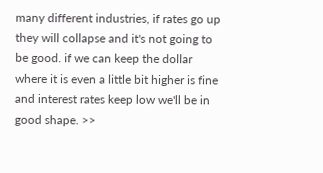many different industries, if rates go up they will collapse and it's not going to be good. if we can keep the dollar where it is even a little bit higher is fine and interest rates keep low we'll be in good shape. >>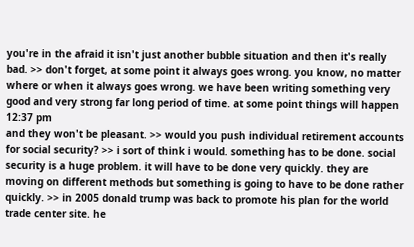you're in the afraid it isn't just another bubble situation and then it's really bad. >> don't forget, at some point it always goes wrong. you know, no matter where or when it always goes wrong. we have been writing something very good and very strong far long period of time. at some point things will happen
12:37 pm
and they won't be pleasant. >> would you push individual retirement accounts for social security? >> i sort of think i would. something has to be done. social security is a huge problem. it will have to be done very quickly. they are moving on different methods but something is going to have to be done rather quickly. >> in 2005 donald trump was back to promote his plan for the world trade center site. he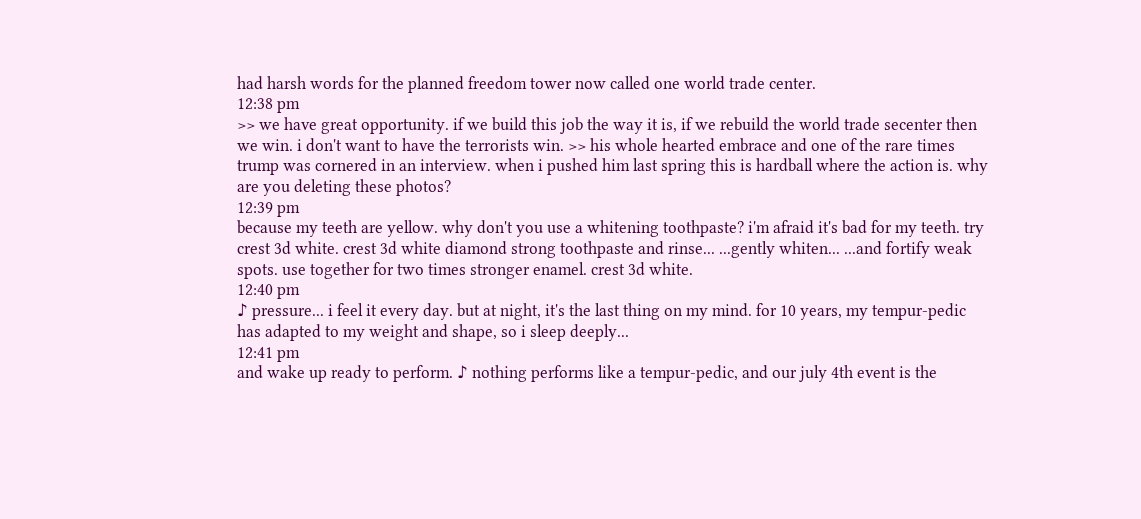had harsh words for the planned freedom tower now called one world trade center.
12:38 pm
>> we have great opportunity. if we build this job the way it is, if we rebuild the world trade secenter then we win. i don't want to have the terrorists win. >> his whole hearted embrace and one of the rare times trump was cornered in an interview. when i pushed him last spring this is hardball where the action is. why are you deleting these photos?
12:39 pm
because my teeth are yellow. why don't you use a whitening toothpaste? i'm afraid it's bad for my teeth. try crest 3d white. crest 3d white diamond strong toothpaste and rinse... ...gently whiten... ...and fortify weak spots. use together for two times stronger enamel. crest 3d white.
12:40 pm
♪ pressure... i feel it every day. but at night, it's the last thing on my mind. for 10 years, my tempur-pedic has adapted to my weight and shape, so i sleep deeply...
12:41 pm
and wake up ready to perform. ♪ nothing performs like a tempur-pedic, and our july 4th event is the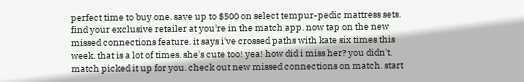perfect time to buy one. save up to $500 on select tempur-pedic mattress sets. find your exclusive retailer at you're in the match app. now tap on the new missed connections feature. it says i've crossed paths with kate six times this week. that is a lot of times. she's cute too! yea! how did i miss her? you didn't. match picked it up for you. check out new missed connections on match. start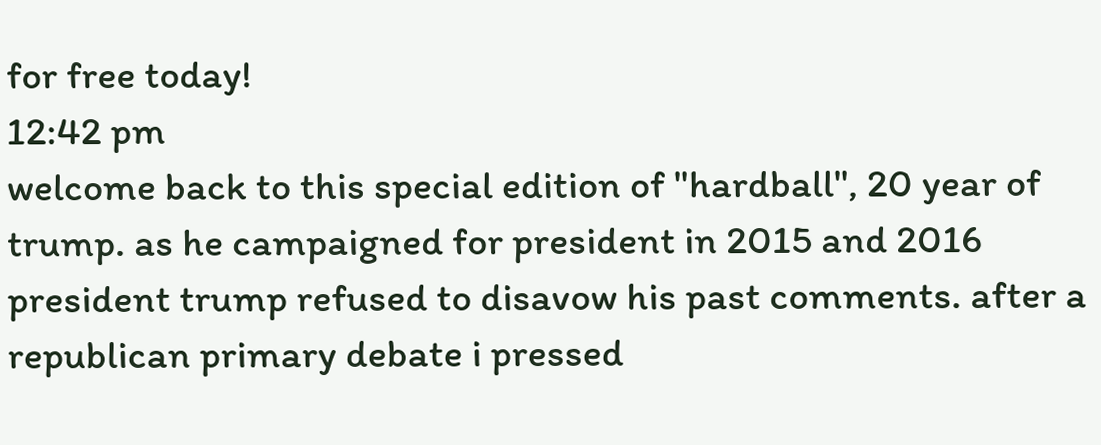for free today!
12:42 pm
welcome back to this special edition of "hardball", 20 year of trump. as he campaigned for president in 2015 and 2016 president trump refused to disavow his past comments. after a republican primary debate i pressed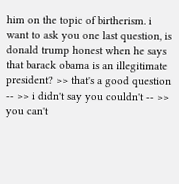him on the topic of birtherism. i want to ask you one last question, is donald trump honest when he says that barack obama is an illegitimate president? >> that's a good question -- >> i didn't say you couldn't -- >> you can't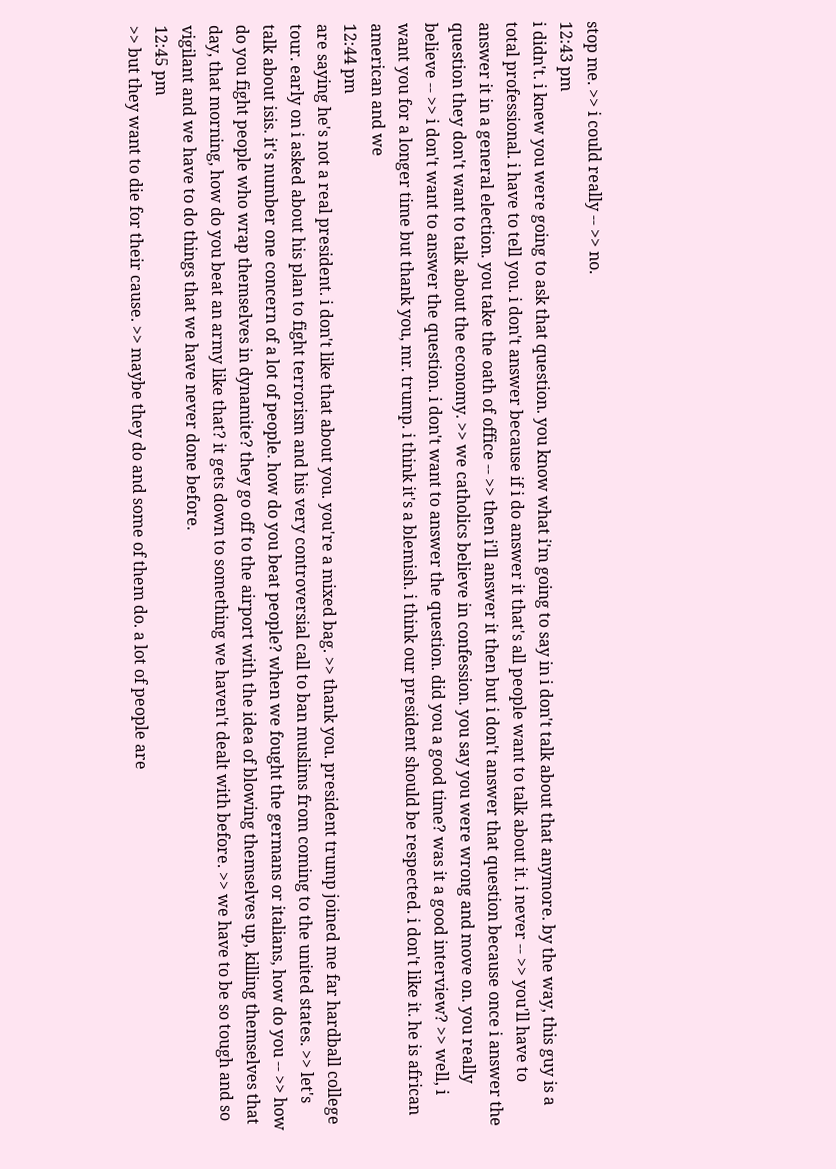stop me. >> i could really -- >> no.
12:43 pm
i didn't. i knew you were going to ask that question. you know what i'm going to say in i don't talk about that anymore. by the way, this guy is a total professional. i have to tell you. i don't answer because if i do answer it that's all people want to talk about it. i never -- >> you'll have to answer it in a general election. you take the oath of office -- >> then i'll answer it then but i don't answer that question because once i answer the question they don't want to talk about the economy. >> we catholics believe in confession. you say you were wrong and move on. you really believe -- >> i don't want to answer the question. i don't want to answer the question. did you a good time? was it a good interview? >> well, i want you for a longer time but thank you, mr. trump. i think it's a blemish. i think our president should be respected. i don't like it. he is african american and we
12:44 pm
are saying he's not a real president. i don't like that about you. you're a mixed bag. >> thank you. president trump joined me far hardball college tour. early on i asked about his plan to fight terrorism and his very controversial call to ban muslims from coming to the united states. >> let's talk about isis. it's number one concern of a lot of people. how do you beat people? when we fought the germans or italians, how do you -- >> how do you fight people who wrap themselves in dynamite? they go off to the airport with the idea of blowing themselves up, killing themselves that day, that morning, how do you beat an army like that? it gets down to something we haven't dealt with before. >> we have to be so tough and so vigilant and we have to do things that we have never done before.
12:45 pm
>> but they want to die for their cause. >> maybe they do and some of them do. a lot of people are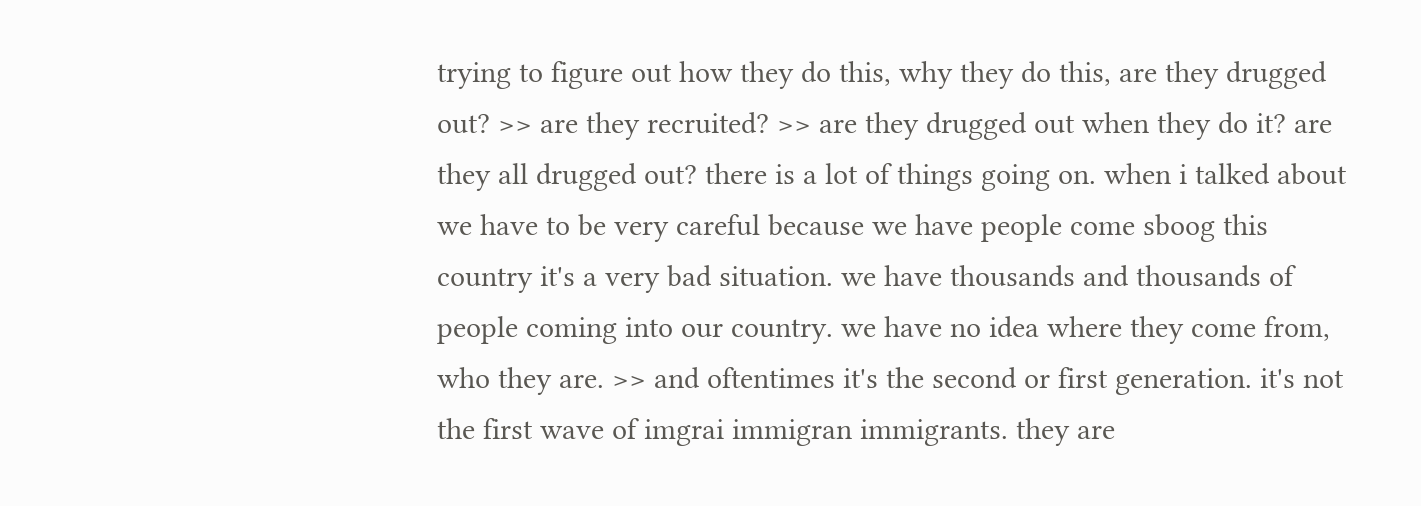trying to figure out how they do this, why they do this, are they drugged out? >> are they recruited? >> are they drugged out when they do it? are they all drugged out? there is a lot of things going on. when i talked about we have to be very careful because we have people come sboog this country it's a very bad situation. we have thousands and thousands of people coming into our country. we have no idea where they come from, who they are. >> and oftentimes it's the second or first generation. it's not the first wave of imgrai immigran immigrants. they are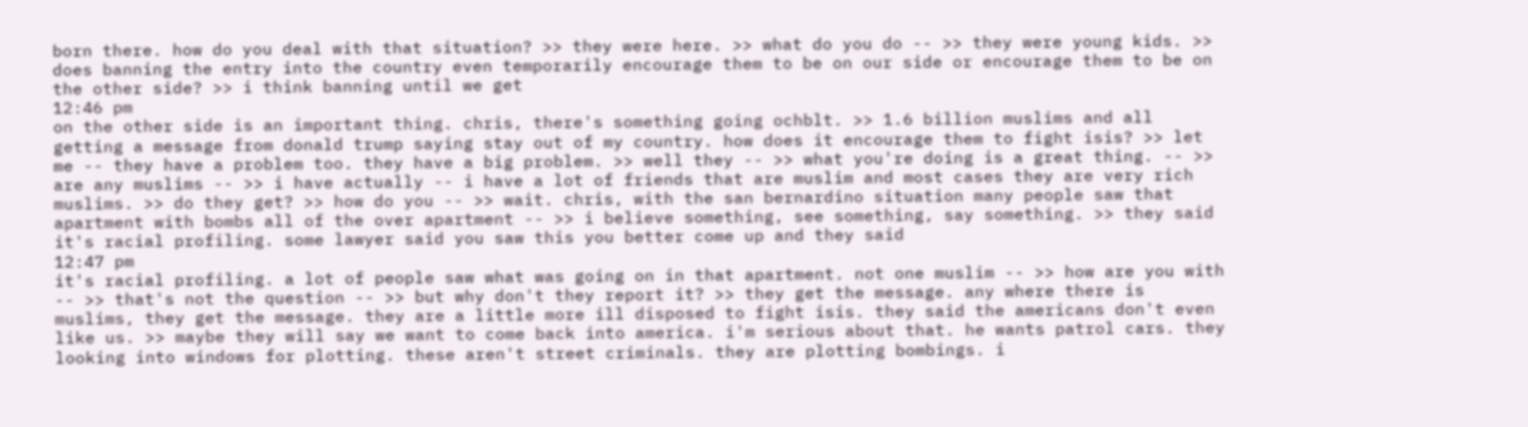born there. how do you deal with that situation? >> they were here. >> what do you do -- >> they were young kids. >> does banning the entry into the country even temporarily encourage them to be on our side or encourage them to be on the other side? >> i think banning until we get
12:46 pm
on the other side is an important thing. chris, there's something going ochblt. >> 1.6 billion muslims and all getting a message from donald trump saying stay out of my country. how does it encourage them to fight isis? >> let me -- they have a problem too. they have a big problem. >> well they -- >> what you're doing is a great thing. -- >> are any muslims -- >> i have actually -- i have a lot of friends that are muslim and most cases they are very rich muslims. >> do they get? >> how do you -- >> wait. chris, with the san bernardino situation many people saw that apartment with bombs all of the over apartment -- >> i believe something, see something, say something. >> they said it's racial profiling. some lawyer said you saw this you better come up and they said
12:47 pm
it's racial profiling. a lot of people saw what was going on in that apartment. not one muslim -- >> how are you with -- >> that's not the question -- >> but why don't they report it? >> they get the message. any where there is muslims, they get the message. they are a little more ill disposed to fight isis. they said the americans don't even like us. >> maybe they will say we want to come back into america. i'm serious about that. he wants patrol cars. they looking into windows for plotting. these aren't street criminals. they are plotting bombings. i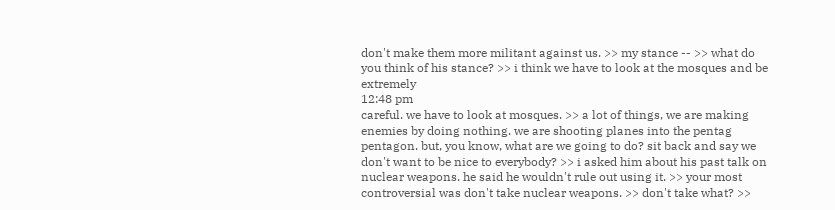don't make them more militant against us. >> my stance -- >> what do you think of his stance? >> i think we have to look at the mosques and be extremely
12:48 pm
careful. we have to look at mosques. >> a lot of things, we are making enemies by doing nothing. we are shooting planes into the pentag pentagon. but, you know, what are we going to do? sit back and say we don't want to be nice to everybody? >> i asked him about his past talk on nuclear weapons. he said he wouldn't rule out using it. >> your most controversial was don't take nuclear weapons. >> don't take what? >>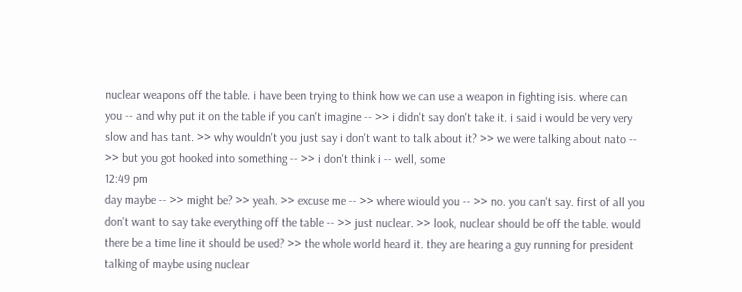nuclear weapons off the table. i have been trying to think how we can use a weapon in fighting isis. where can you -- and why put it on the table if you can't imagine -- >> i didn't say don't take it. i said i would be very very slow and has tant. >> why wouldn't you just say i don't want to talk about it? >> we were talking about nato -- >> but you got hooked into something -- >> i don't think i -- well, some
12:49 pm
day maybe -- >> might be? >> yeah. >> excuse me -- >> where wiould you -- >> no. you can't say. first of all you don't want to say take everything off the table -- >> just nuclear. >> look, nuclear should be off the table. would there be a time line it should be used? >> the whole world heard it. they are hearing a guy running for president talking of maybe using nuclear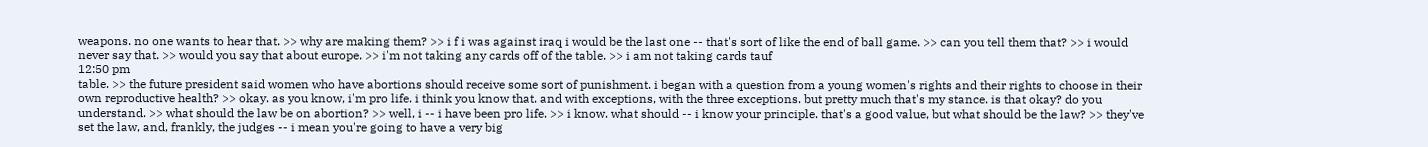weapons. no one wants to hear that. >> why are making them? >> i f i was against iraq i would be the last one -- that's sort of like the end of ball game. >> can you tell them that? >> i would never say that. >> would you say that about europe. >> i'm not taking any cards off of the table. >> i am not taking cards tauf
12:50 pm
table. >> the future president said women who have abortions should receive some sort of punishment. i began with a question from a young women's rights and their rights to choose in their own reproductive health? >> okay. as you know, i'm pro life. i think you know that. and with exceptions, with the three exceptions. but pretty much that's my stance. is that okay? do you understand. >> what should the law be on abortion? >> well, i -- i have been pro life. >> i know. what should -- i know your principle. that's a good value, but what should be the law? >> they've set the law, and, frankly, the judges -- i mean you're going to have a very big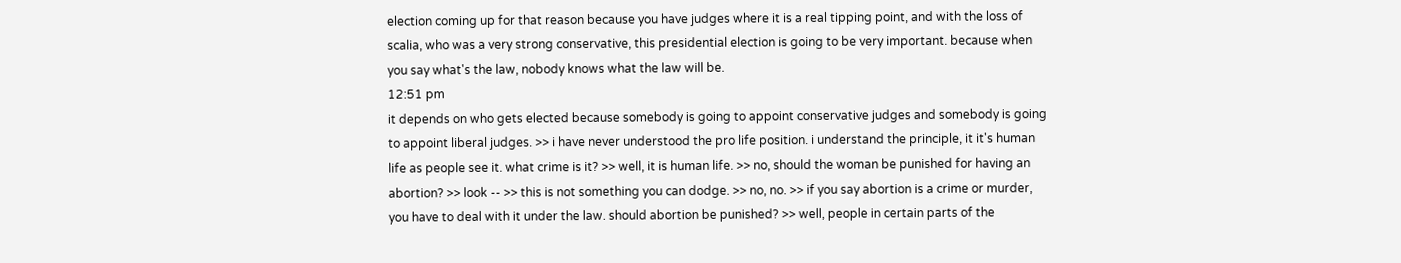election coming up for that reason because you have judges where it is a real tipping point, and with the loss of scalia, who was a very strong conservative, this presidential election is going to be very important. because when you say what's the law, nobody knows what the law will be.
12:51 pm
it depends on who gets elected because somebody is going to appoint conservative judges and somebody is going to appoint liberal judges. >> i have never understood the pro life position. i understand the principle, it it's human life as people see it. what crime is it? >> well, it is human life. >> no, should the woman be punished for having an abortion? >> look -- >> this is not something you can dodge. >> no, no. >> if you say abortion is a crime or murder, you have to deal with it under the law. should abortion be punished? >> well, people in certain parts of the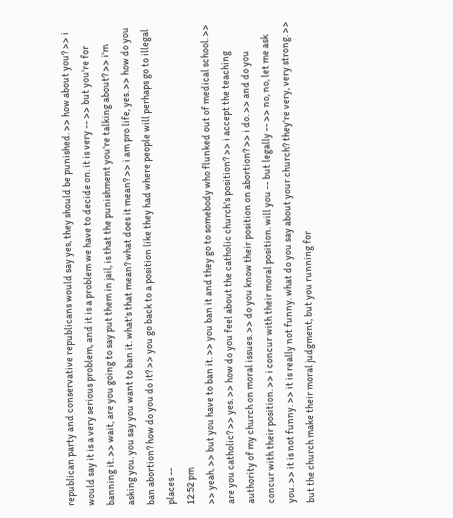republican party and conservative republicans would say yes, they should be punished. >> how about you? >> i would say it is a very serious problem, and it is a problem we have to decide on. it is very -- >> but you're for banning it. >> wait, are you going to say put them in jail, is that the punishment you're talking about? >> i'm asking you. you say you want to ban it. what's that mean? what does it mean? >> i am pro life, yes. >> how do you ban abortion? how do you do it? >> you go back to a position like they had where people will perhaps go to illegal places --
12:52 pm
>> yeah. >> but you have to ban it. >> you ban it and they go to somebody who flunked out of medical school. >> are you catholic? >> yes. >> how do you feel about the catholic church's position? >> i accept the teaching authority of my church on moral issues. >> do you know their position on abortion? >> i do. >> and do you concur with their position. >> i concur with their moral position. will you -- but legally -- >> no, no, let me ask you. >> it is not funny. >> it is really not funny. what do you say about your church? they're very, very strong. >> but the church make their moral judgment, but you running for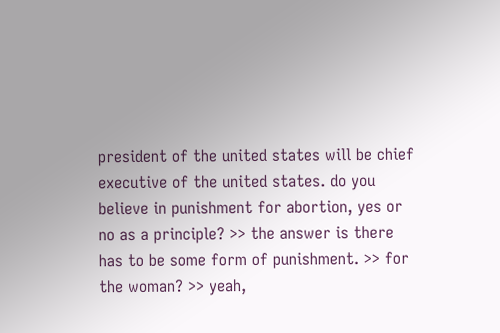president of the united states will be chief executive of the united states. do you believe in punishment for abortion, yes or no as a principle? >> the answer is there has to be some form of punishment. >> for the woman? >> yeah,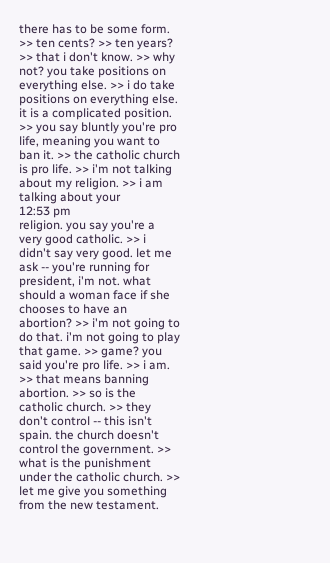there has to be some form. >> ten cents? >> ten years? >> that i don't know. >> why not? you take positions on everything else. >> i do take positions on everything else. it is a complicated position. >> you say bluntly you're pro life, meaning you want to ban it. >> the catholic church is pro life. >> i'm not talking about my religion. >> i am talking about your
12:53 pm
religion. you say you're a very good catholic. >> i didn't say very good. let me ask -- you're running for president, i'm not. what should a woman face if she chooses to have an abortion? >> i'm not going to do that. i'm not going to play that game. >> game? you said you're pro life. >> i am. >> that means banning abortion. >> so is the catholic church. >> they don't control -- this isn't spain. the church doesn't control the government. >> what is the punishment under the catholic church. >> let me give you something from the new testament.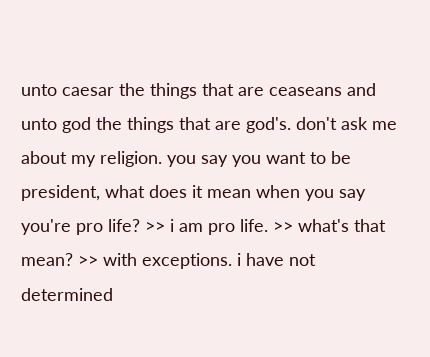unto caesar the things that are ceaseans and unto god the things that are god's. don't ask me about my religion. you say you want to be president, what does it mean when you say you're pro life? >> i am pro life. >> what's that mean? >> with exceptions. i have not determined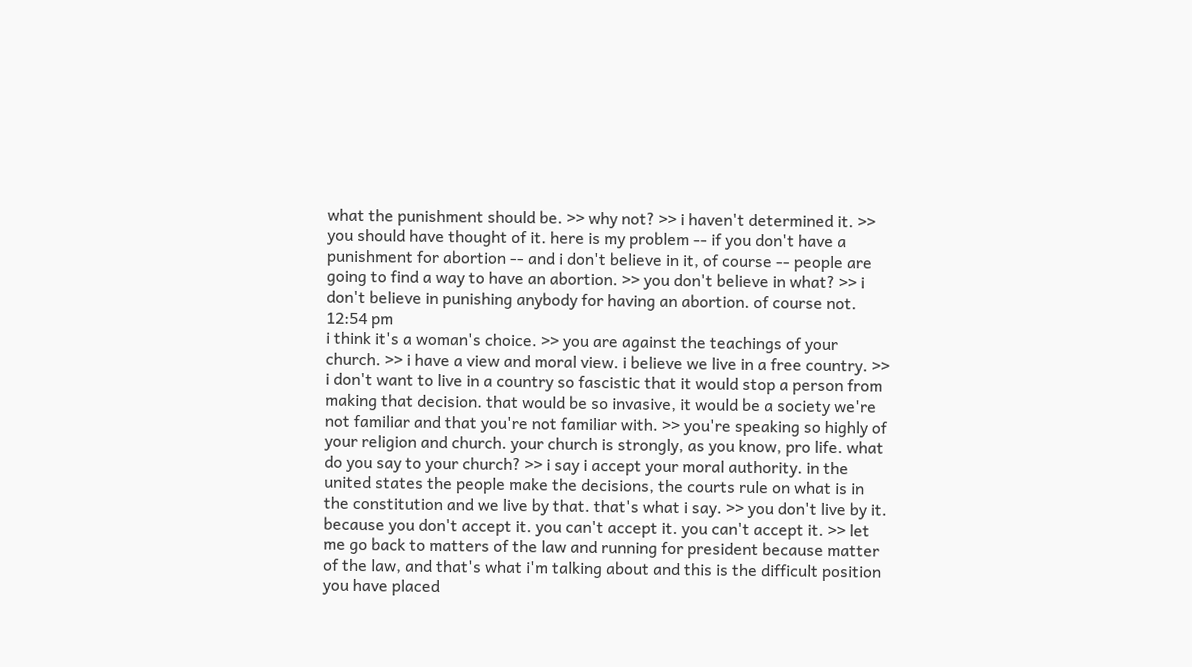what the punishment should be. >> why not? >> i haven't determined it. >> you should have thought of it. here is my problem -- if you don't have a punishment for abortion -- and i don't believe in it, of course -- people are going to find a way to have an abortion. >> you don't believe in what? >> i don't believe in punishing anybody for having an abortion. of course not.
12:54 pm
i think it's a woman's choice. >> you are against the teachings of your church. >> i have a view and moral view. i believe we live in a free country. >> i don't want to live in a country so fascistic that it would stop a person from making that decision. that would be so invasive, it would be a society we're not familiar and that you're not familiar with. >> you're speaking so highly of your religion and church. your church is strongly, as you know, pro life. what do you say to your church? >> i say i accept your moral authority. in the united states the people make the decisions, the courts rule on what is in the constitution and we live by that. that's what i say. >> you don't live by it. because you don't accept it. you can't accept it. you can't accept it. >> let me go back to matters of the law and running for president because matter of the law, and that's what i'm talking about and this is the difficult position you have placed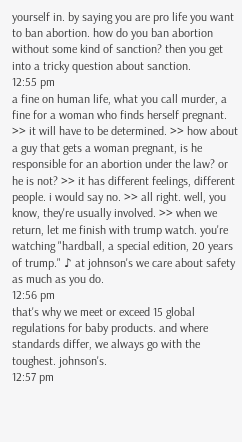yourself in. by saying you are pro life you want to ban abortion. how do you ban abortion without some kind of sanction? then you get into a tricky question about sanction.
12:55 pm
a fine on human life, what you call murder, a fine for a woman who finds herself pregnant. >> it will have to be determined. >> how about a guy that gets a woman pregnant, is he responsible for an abortion under the law? or he is not? >> it has different feelings, different people. i would say no. >> all right. well, you know, they're usually involved. >> when we return, let me finish with trump watch. you're watching "hardball, a special edition, 20 years of trump." ♪ at johnson's we care about safety as much as you do.
12:56 pm
that's why we meet or exceed 15 global regulations for baby products. and where standards differ, we always go with the toughest. johnson's.
12:57 pm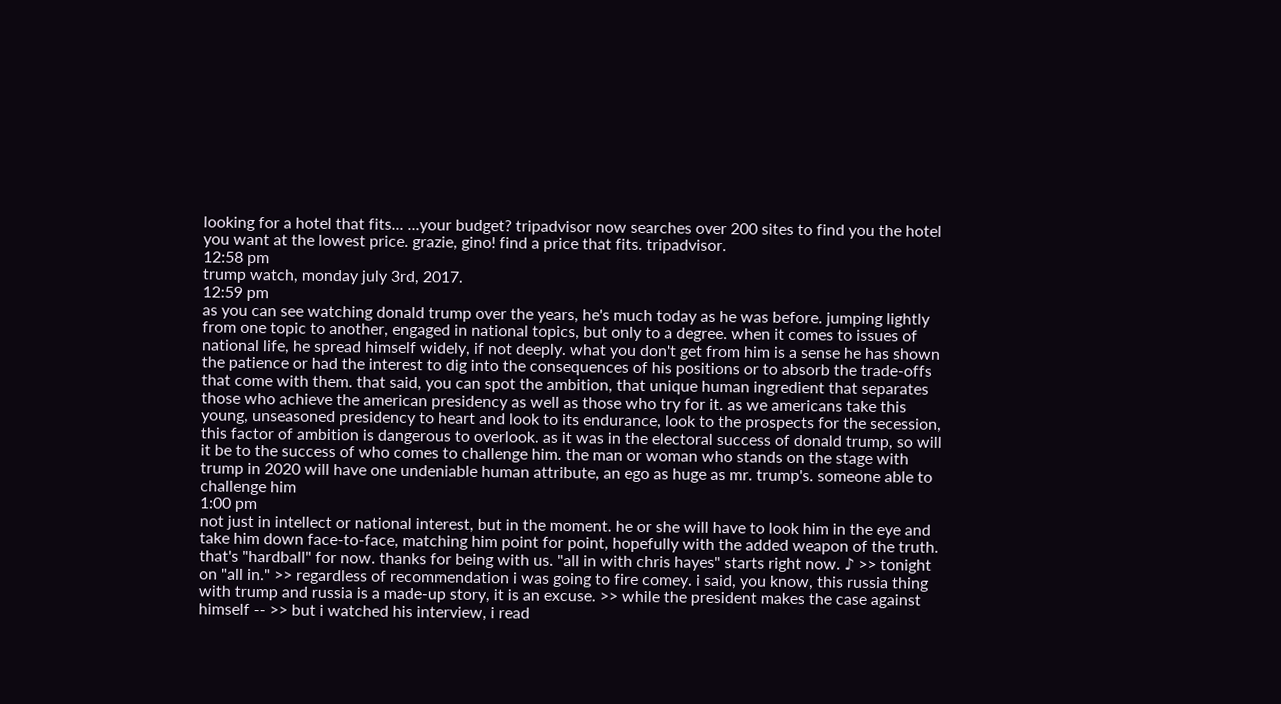looking for a hotel that fits... ...your budget? tripadvisor now searches over 200 sites to find you the hotel you want at the lowest price. grazie, gino! find a price that fits. tripadvisor.
12:58 pm
trump watch, monday july 3rd, 2017.
12:59 pm
as you can see watching donald trump over the years, he's much today as he was before. jumping lightly from one topic to another, engaged in national topics, but only to a degree. when it comes to issues of national life, he spread himself widely, if not deeply. what you don't get from him is a sense he has shown the patience or had the interest to dig into the consequences of his positions or to absorb the trade-offs that come with them. that said, you can spot the ambition, that unique human ingredient that separates those who achieve the american presidency as well as those who try for it. as we americans take this young, unseasoned presidency to heart and look to its endurance, look to the prospects for the secession, this factor of ambition is dangerous to overlook. as it was in the electoral success of donald trump, so will it be to the success of who comes to challenge him. the man or woman who stands on the stage with trump in 2020 will have one undeniable human attribute, an ego as huge as mr. trump's. someone able to challenge him
1:00 pm
not just in intellect or national interest, but in the moment. he or she will have to look him in the eye and take him down face-to-face, matching him point for point, hopefully with the added weapon of the truth. that's "hardball" for now. thanks for being with us. "all in with chris hayes" starts right now. ♪ >> tonight on "all in." >> regardless of recommendation i was going to fire comey. i said, you know, this russia thing with trump and russia is a made-up story, it is an excuse. >> while the president makes the case against himself -- >> but i watched his interview, i read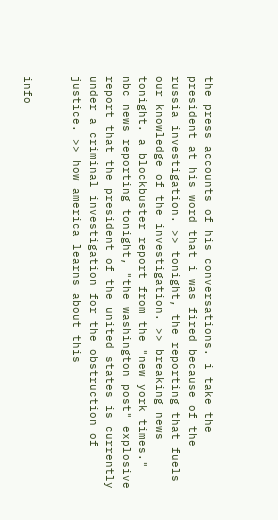the press accounts of his conversations. i take the president at his word that i was fired because of the russia investigation. >> tonight, the reporting that fuels our knowledge of the investigation. >> breaking news tonight. a blockbuster report from the "new york times." nbc news reporting tonight, "the washington post" explosive report that the president of the united states is currently under a criminal investigation for the obstruction of justice. >> how america learns about this


info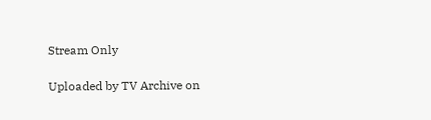Stream Only

Uploaded by TV Archive on